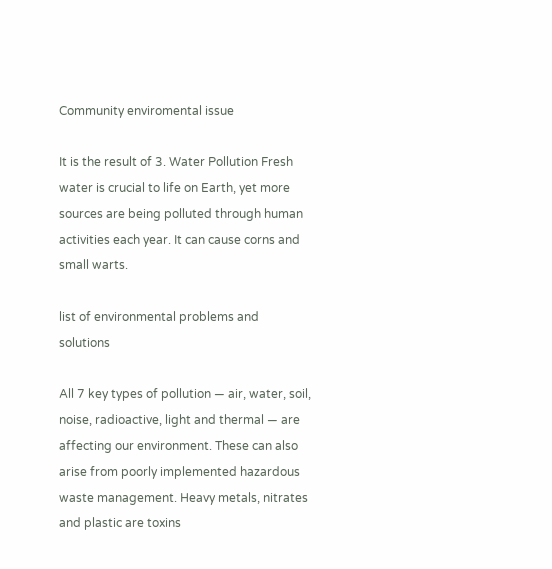Community enviromental issue

It is the result of 3. Water Pollution Fresh water is crucial to life on Earth, yet more sources are being polluted through human activities each year. It can cause corns and small warts.

list of environmental problems and solutions

All 7 key types of pollution — air, water, soil, noise, radioactive, light and thermal — are affecting our environment. These can also arise from poorly implemented hazardous waste management. Heavy metals, nitrates and plastic are toxins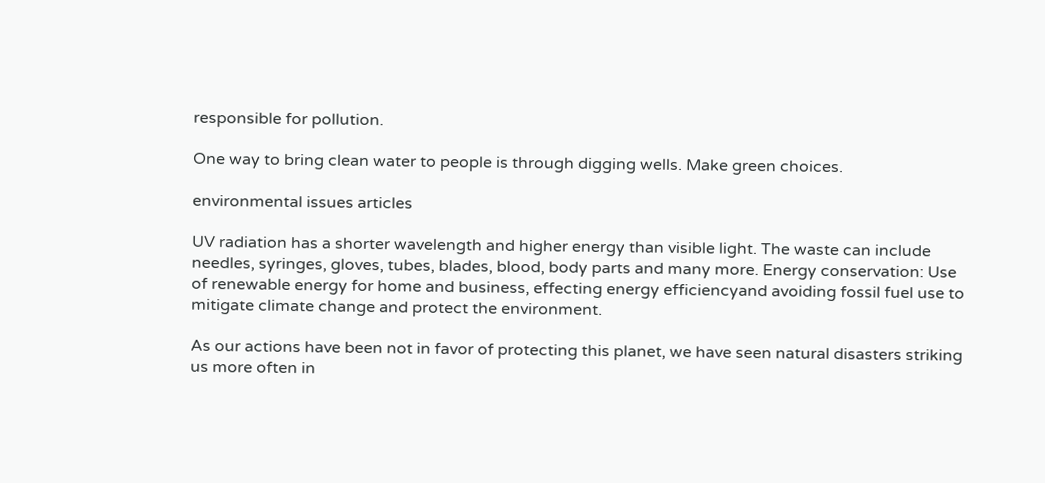responsible for pollution.

One way to bring clean water to people is through digging wells. Make green choices.

environmental issues articles

UV radiation has a shorter wavelength and higher energy than visible light. The waste can include needles, syringes, gloves, tubes, blades, blood, body parts and many more. Energy conservation: Use of renewable energy for home and business, effecting energy efficiencyand avoiding fossil fuel use to mitigate climate change and protect the environment.

As our actions have been not in favor of protecting this planet, we have seen natural disasters striking us more often in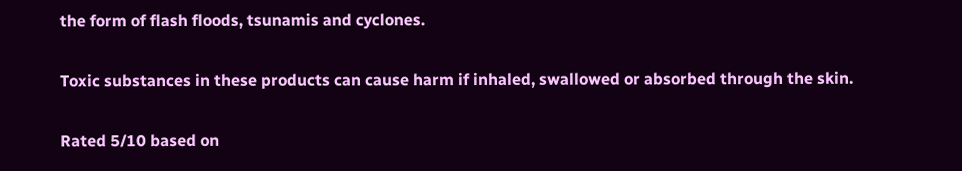the form of flash floods, tsunamis and cyclones.

Toxic substances in these products can cause harm if inhaled, swallowed or absorbed through the skin.

Rated 5/10 based on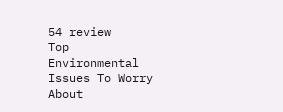54 review
Top Environmental Issues To Worry About